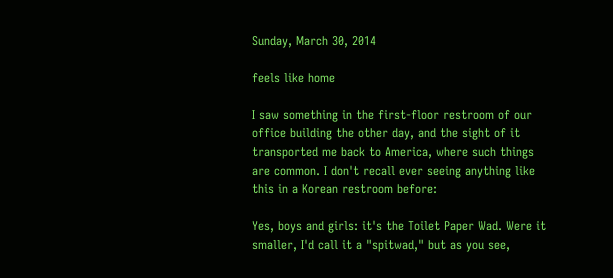Sunday, March 30, 2014

feels like home

I saw something in the first-floor restroom of our office building the other day, and the sight of it transported me back to America, where such things are common. I don't recall ever seeing anything like this in a Korean restroom before:

Yes, boys and girls: it's the Toilet Paper Wad. Were it smaller, I'd call it a "spitwad," but as you see,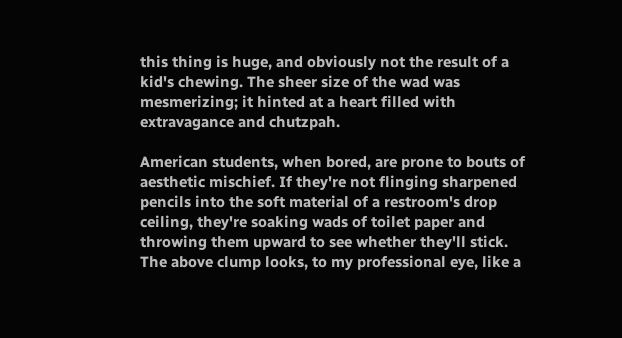this thing is huge, and obviously not the result of a kid's chewing. The sheer size of the wad was mesmerizing; it hinted at a heart filled with extravagance and chutzpah.

American students, when bored, are prone to bouts of aesthetic mischief. If they're not flinging sharpened pencils into the soft material of a restroom's drop ceiling, they're soaking wads of toilet paper and throwing them upward to see whether they'll stick. The above clump looks, to my professional eye, like a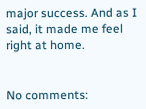major success. And as I said, it made me feel right at home.


No comments: